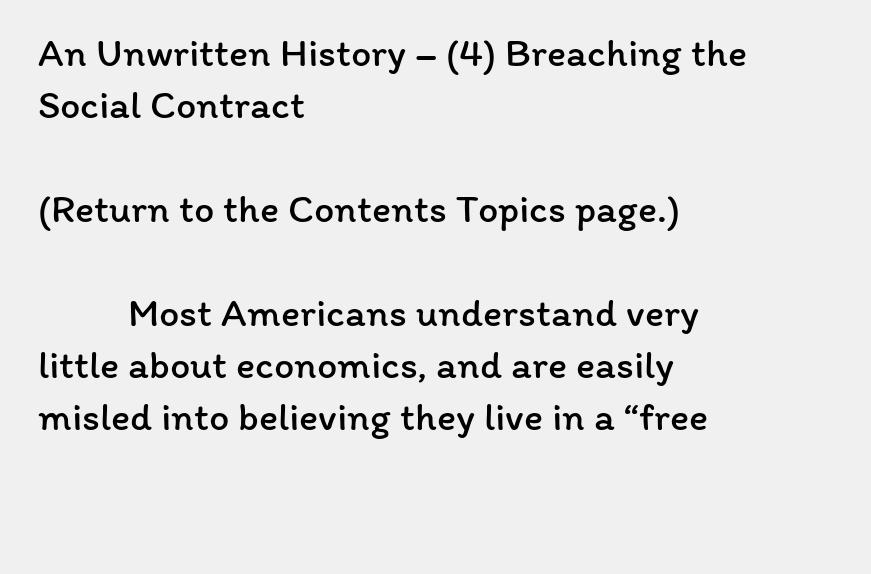An Unwritten History – (4) Breaching the Social Contract

(Return to the Contents Topics page.)

          Most Americans understand very little about economics, and are easily misled into believing they live in a “free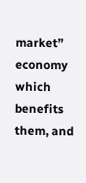market” economy which benefits them, and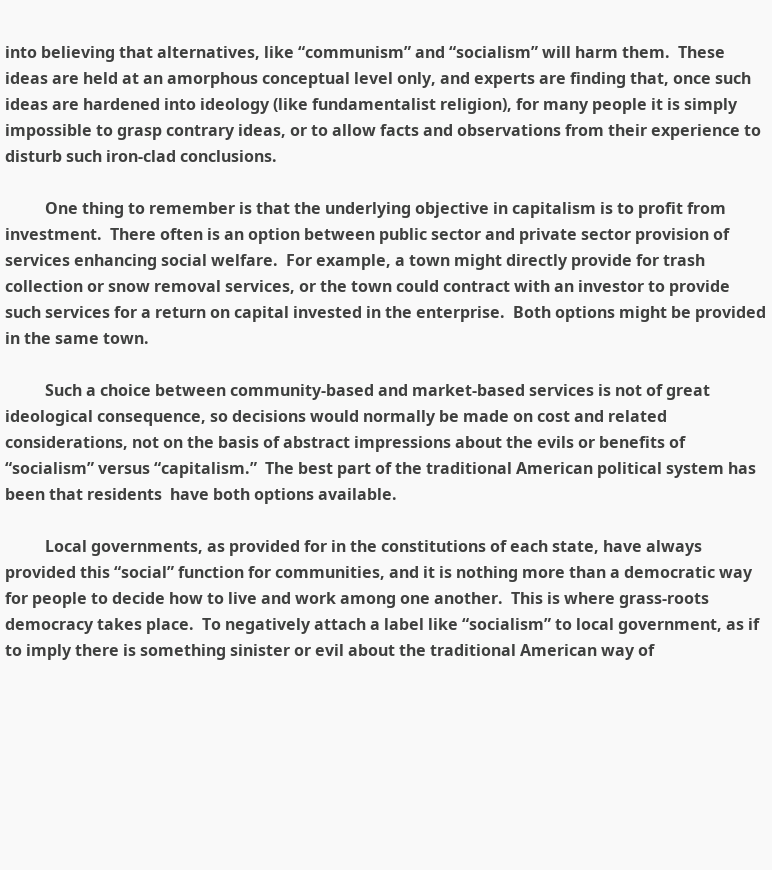into believing that alternatives, like “communism” and “socialism” will harm them.  These ideas are held at an amorphous conceptual level only, and experts are finding that, once such ideas are hardened into ideology (like fundamentalist religion), for many people it is simply impossible to grasp contrary ideas, or to allow facts and observations from their experience to disturb such iron-clad conclusions.

          One thing to remember is that the underlying objective in capitalism is to profit from investment.  There often is an option between public sector and private sector provision of services enhancing social welfare.  For example, a town might directly provide for trash collection or snow removal services, or the town could contract with an investor to provide such services for a return on capital invested in the enterprise.  Both options might be provided in the same town.

          Such a choice between community-based and market-based services is not of great ideological consequence, so decisions would normally be made on cost and related considerations, not on the basis of abstract impressions about the evils or benefits of  “socialism” versus “capitalism.”  The best part of the traditional American political system has been that residents  have both options available.

          Local governments, as provided for in the constitutions of each state, have always provided this “social” function for communities, and it is nothing more than a democratic way for people to decide how to live and work among one another.  This is where grass-roots democracy takes place.  To negatively attach a label like “socialism” to local government, as if to imply there is something sinister or evil about the traditional American way of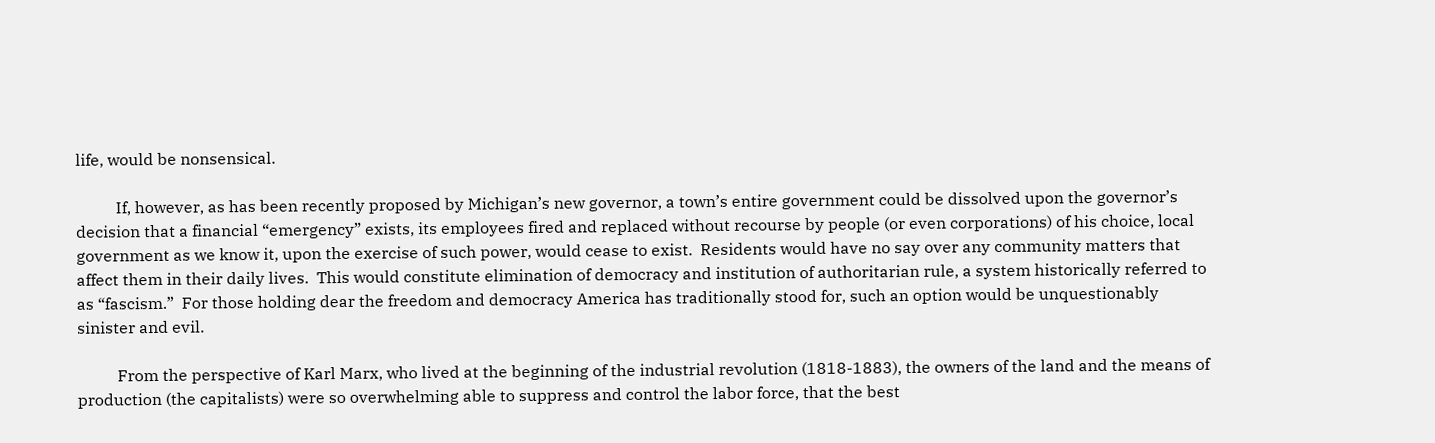life, would be nonsensical.

          If, however, as has been recently proposed by Michigan’s new governor, a town’s entire government could be dissolved upon the governor’s decision that a financial “emergency” exists, its employees fired and replaced without recourse by people (or even corporations) of his choice, local government as we know it, upon the exercise of such power, would cease to exist.  Residents would have no say over any community matters that affect them in their daily lives.  This would constitute elimination of democracy and institution of authoritarian rule, a system historically referred to as “fascism.”  For those holding dear the freedom and democracy America has traditionally stood for, such an option would be unquestionably sinister and evil.

          From the perspective of Karl Marx, who lived at the beginning of the industrial revolution (1818-1883), the owners of the land and the means of production (the capitalists) were so overwhelming able to suppress and control the labor force, that the best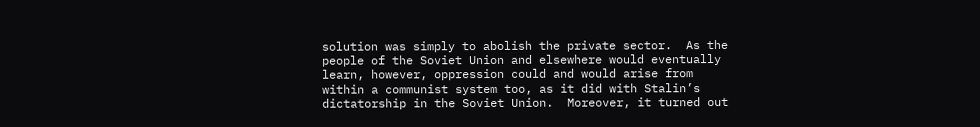solution was simply to abolish the private sector.  As the people of the Soviet Union and elsewhere would eventually learn, however, oppression could and would arise from within a communist system too, as it did with Stalin’s dictatorship in the Soviet Union.  Moreover, it turned out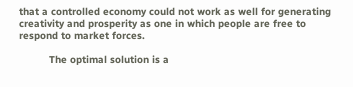that a controlled economy could not work as well for generating creativity and prosperity as one in which people are free to respond to market forces.

          The optimal solution is a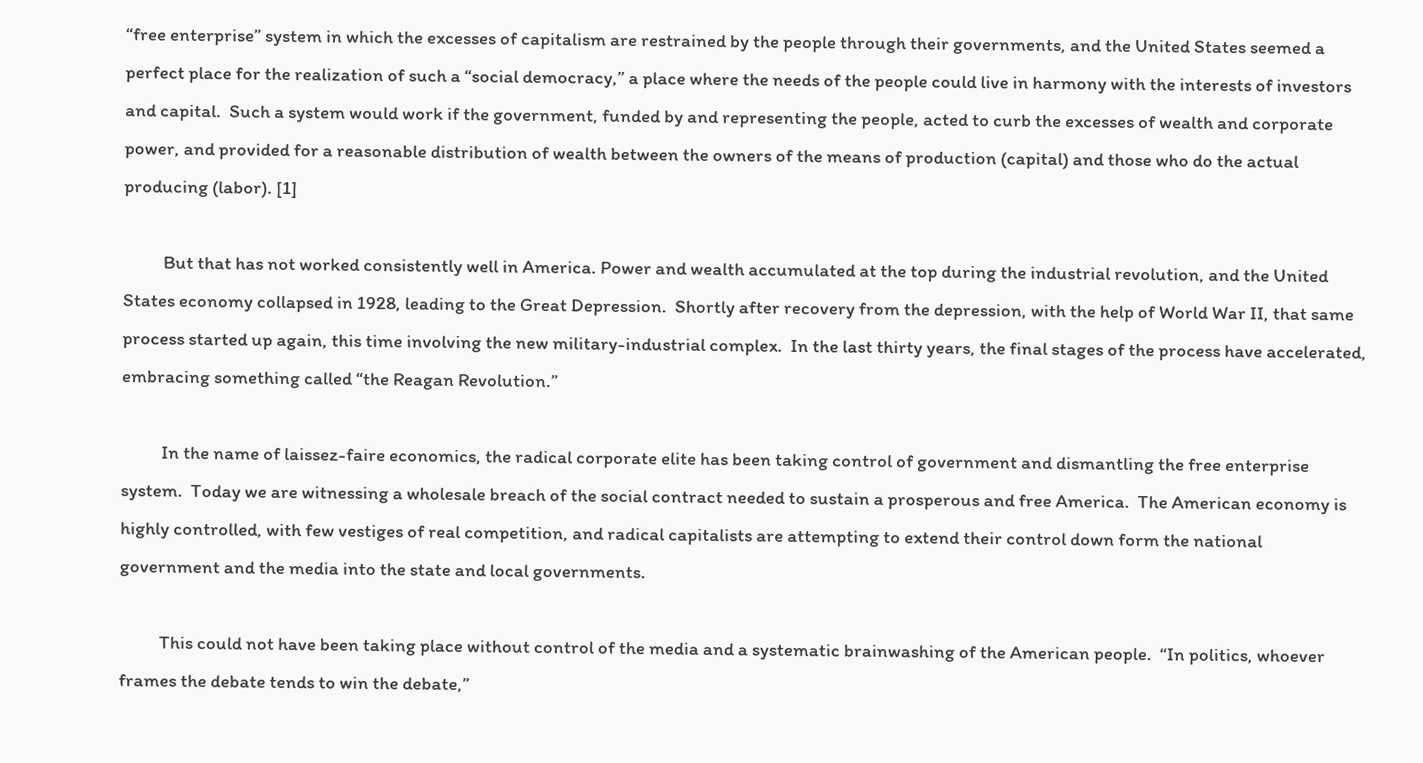“free enterprise” system in which the excesses of capitalism are restrained by the people through their governments, and the United States seemed a perfect place for the realization of such a “social democracy,” a place where the needs of the people could live in harmony with the interests of investors and capital.  Such a system would work if the government, funded by and representing the people, acted to curb the excesses of wealth and corporate power, and provided for a reasonable distribution of wealth between the owners of the means of production (capital) and those who do the actual producing (labor). [1]

          But that has not worked consistently well in America. Power and wealth accumulated at the top during the industrial revolution, and the United States economy collapsed in 1928, leading to the Great Depression.  Shortly after recovery from the depression, with the help of World War II, that same process started up again, this time involving the new military-industrial complex.  In the last thirty years, the final stages of the process have accelerated, embracing something called “the Reagan Revolution.”

          In the name of laissez-faire economics, the radical corporate elite has been taking control of government and dismantling the free enterprise system.  Today we are witnessing a wholesale breach of the social contract needed to sustain a prosperous and free America.  The American economy is highly controlled, with few vestiges of real competition, and radical capitalists are attempting to extend their control down form the national government and the media into the state and local governments.

          This could not have been taking place without control of the media and a systematic brainwashing of the American people.  “In politics, whoever frames the debate tends to win the debate,”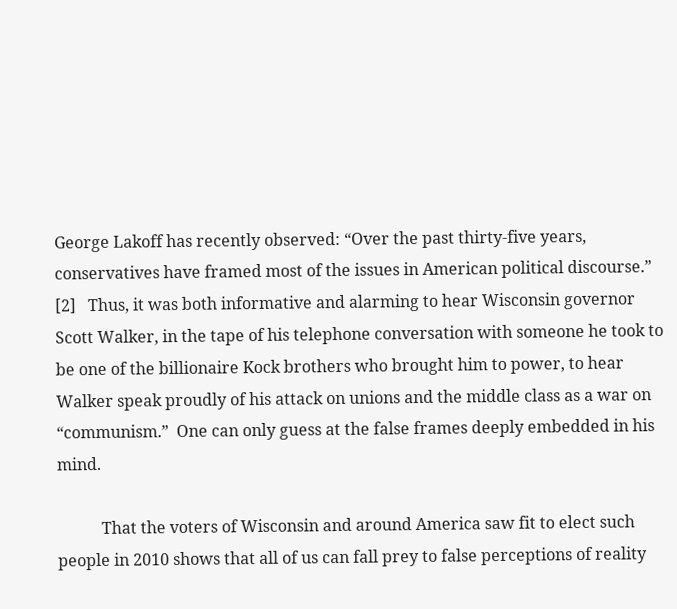George Lakoff has recently observed: “Over the past thirty-five years, conservatives have framed most of the issues in American political discourse.” [2]   Thus, it was both informative and alarming to hear Wisconsin governor Scott Walker, in the tape of his telephone conversation with someone he took to be one of the billionaire Kock brothers who brought him to power, to hear Walker speak proudly of his attack on unions and the middle class as a war on “communism.”  One can only guess at the false frames deeply embedded in his mind.

           That the voters of Wisconsin and around America saw fit to elect such people in 2010 shows that all of us can fall prey to false perceptions of reality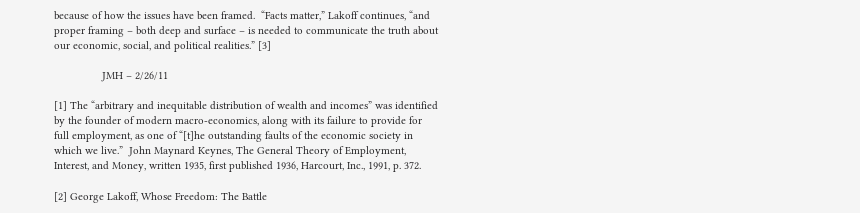because of how the issues have been framed.  “Facts matter,” Lakoff continues, “and proper framing – both deep and surface – is needed to communicate the truth about our economic, social, and political realities.” [3]

                JMH – 2/26/11

[1] The “arbitrary and inequitable distribution of wealth and incomes” was identified by the founder of modern macro-economics, along with its failure to provide for full employment, as one of “[t]he outstanding faults of the economic society in which we live.”  John Maynard Keynes, The General Theory of Employment, Interest, and Money, written 1935, first published 1936, Harcourt, Inc., 1991, p. 372.

[2] George Lakoff, Whose Freedom: The Battle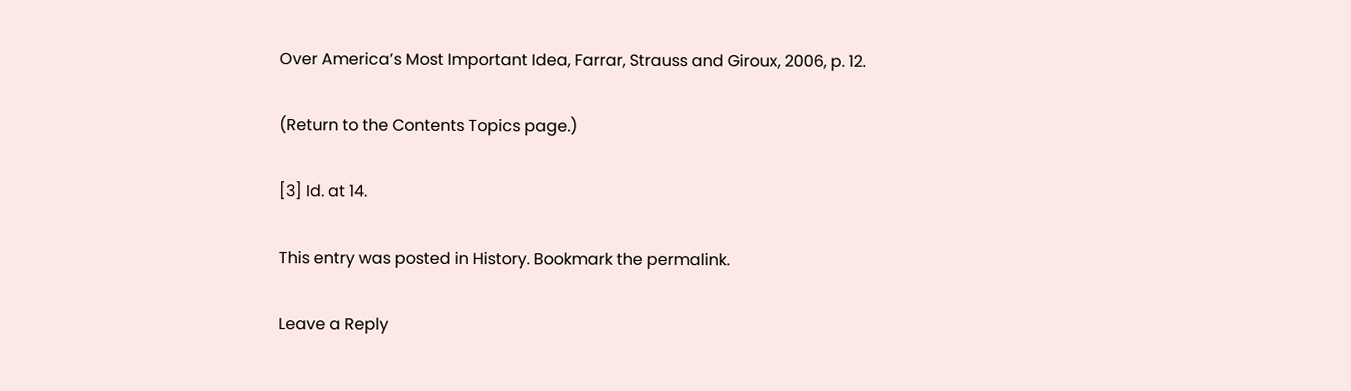Over America’s Most Important Idea, Farrar, Strauss and Giroux, 2006, p. 12.

(Return to the Contents Topics page.)

[3] Id. at 14.

This entry was posted in History. Bookmark the permalink.

Leave a Reply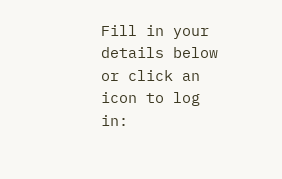Fill in your details below or click an icon to log in: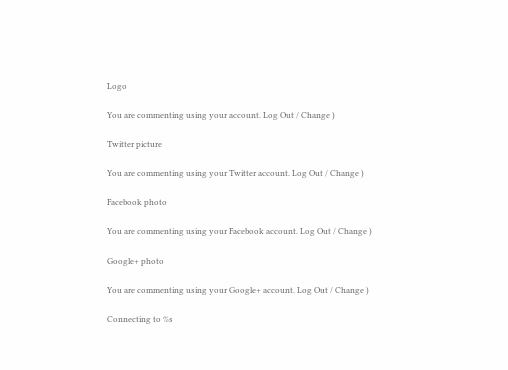Logo

You are commenting using your account. Log Out / Change )

Twitter picture

You are commenting using your Twitter account. Log Out / Change )

Facebook photo

You are commenting using your Facebook account. Log Out / Change )

Google+ photo

You are commenting using your Google+ account. Log Out / Change )

Connecting to %s